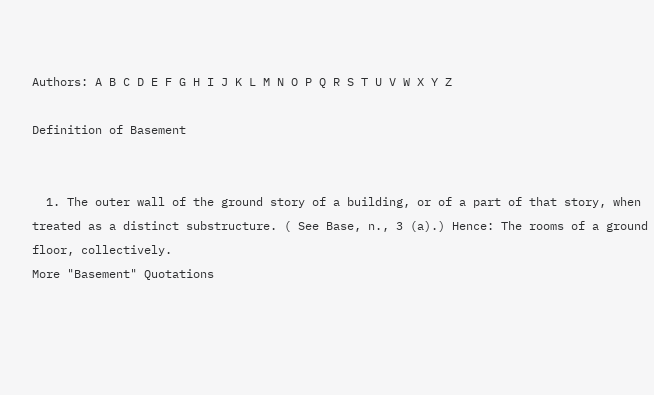Authors: A B C D E F G H I J K L M N O P Q R S T U V W X Y Z

Definition of Basement


  1. The outer wall of the ground story of a building, or of a part of that story, when treated as a distinct substructure. ( See Base, n., 3 (a).) Hence: The rooms of a ground floor, collectively.
More "Basement" Quotations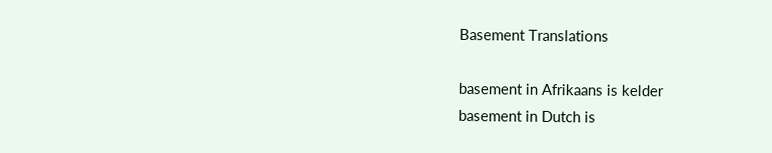Basement Translations

basement in Afrikaans is kelder
basement in Dutch is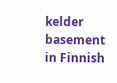kelder
basement in Finnish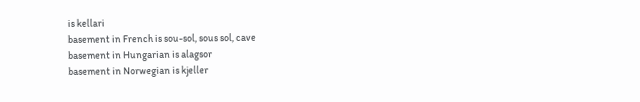is kellari
basement in French is sou-sol, sous sol, cave
basement in Hungarian is alagsor
basement in Norwegian is kjeller